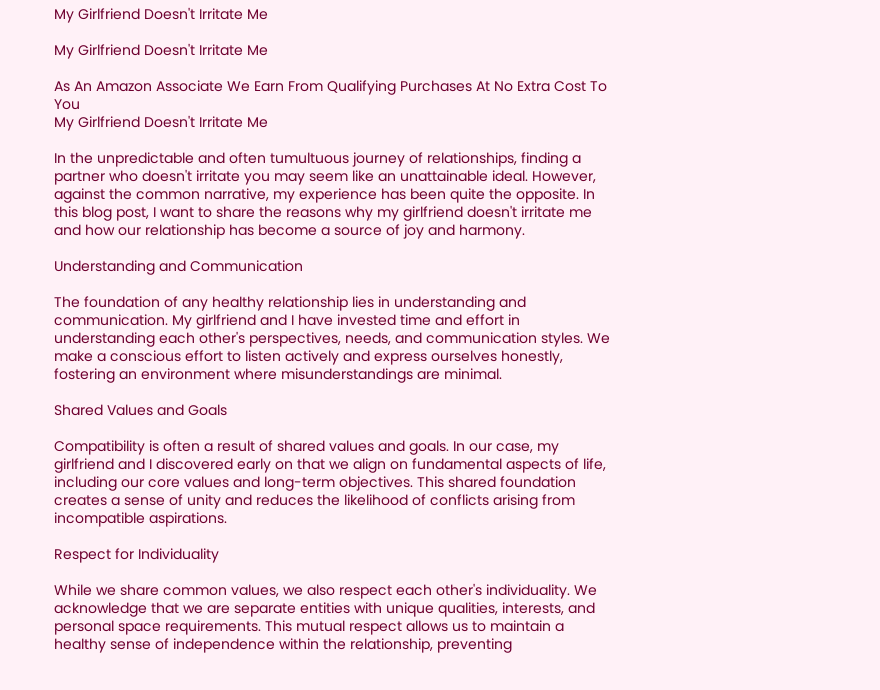My Girlfriend Doesn't Irritate Me

My Girlfriend Doesn't Irritate Me

As An Amazon Associate We Earn From Qualifying Purchases At No Extra Cost To You
My Girlfriend Doesn't Irritate Me

In the unpredictable and often tumultuous journey of relationships, finding a partner who doesn't irritate you may seem like an unattainable ideal. However, against the common narrative, my experience has been quite the opposite. In this blog post, I want to share the reasons why my girlfriend doesn't irritate me and how our relationship has become a source of joy and harmony.

Understanding and Communication

The foundation of any healthy relationship lies in understanding and communication. My girlfriend and I have invested time and effort in understanding each other's perspectives, needs, and communication styles. We make a conscious effort to listen actively and express ourselves honestly, fostering an environment where misunderstandings are minimal.

Shared Values and Goals

Compatibility is often a result of shared values and goals. In our case, my girlfriend and I discovered early on that we align on fundamental aspects of life, including our core values and long-term objectives. This shared foundation creates a sense of unity and reduces the likelihood of conflicts arising from incompatible aspirations.

Respect for Individuality

While we share common values, we also respect each other's individuality. We acknowledge that we are separate entities with unique qualities, interests, and personal space requirements. This mutual respect allows us to maintain a healthy sense of independence within the relationship, preventing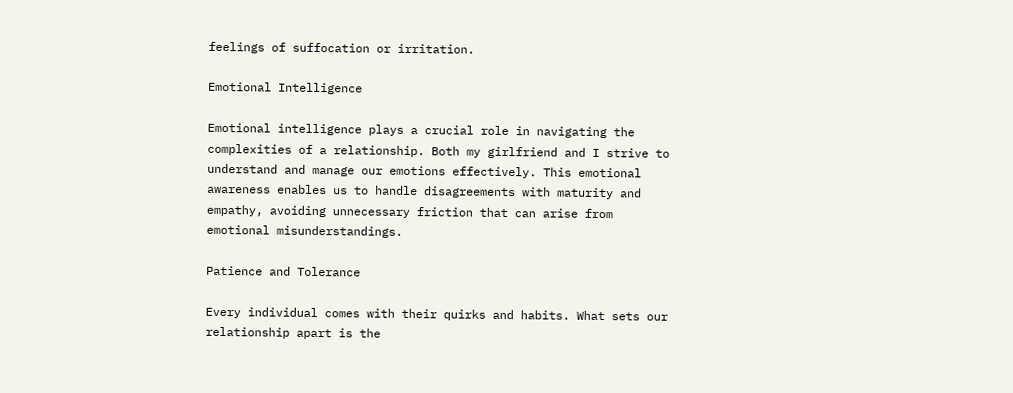feelings of suffocation or irritation.

Emotional Intelligence

Emotional intelligence plays a crucial role in navigating the complexities of a relationship. Both my girlfriend and I strive to understand and manage our emotions effectively. This emotional awareness enables us to handle disagreements with maturity and empathy, avoiding unnecessary friction that can arise from emotional misunderstandings.

Patience and Tolerance

Every individual comes with their quirks and habits. What sets our relationship apart is the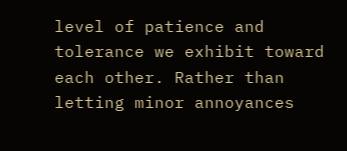level of patience and tolerance we exhibit toward each other. Rather than letting minor annoyances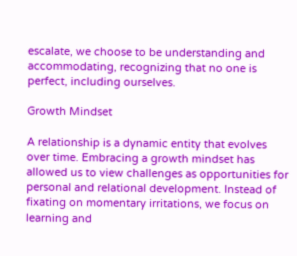escalate, we choose to be understanding and accommodating, recognizing that no one is perfect, including ourselves.

Growth Mindset

A relationship is a dynamic entity that evolves over time. Embracing a growth mindset has allowed us to view challenges as opportunities for personal and relational development. Instead of fixating on momentary irritations, we focus on learning and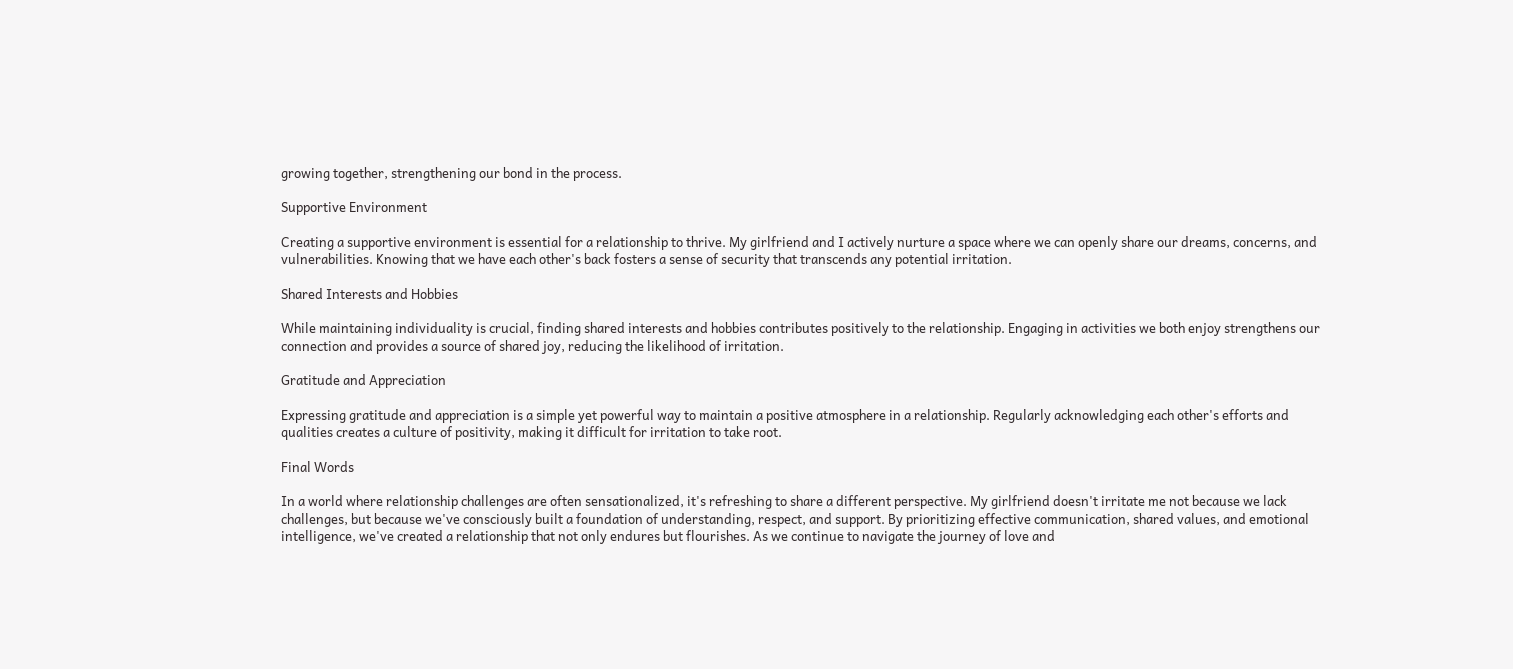growing together, strengthening our bond in the process.

Supportive Environment

Creating a supportive environment is essential for a relationship to thrive. My girlfriend and I actively nurture a space where we can openly share our dreams, concerns, and vulnerabilities. Knowing that we have each other's back fosters a sense of security that transcends any potential irritation.

Shared Interests and Hobbies

While maintaining individuality is crucial, finding shared interests and hobbies contributes positively to the relationship. Engaging in activities we both enjoy strengthens our connection and provides a source of shared joy, reducing the likelihood of irritation.

Gratitude and Appreciation

Expressing gratitude and appreciation is a simple yet powerful way to maintain a positive atmosphere in a relationship. Regularly acknowledging each other's efforts and qualities creates a culture of positivity, making it difficult for irritation to take root.

Final Words

In a world where relationship challenges are often sensationalized, it's refreshing to share a different perspective. My girlfriend doesn't irritate me not because we lack challenges, but because we've consciously built a foundation of understanding, respect, and support. By prioritizing effective communication, shared values, and emotional intelligence, we've created a relationship that not only endures but flourishes. As we continue to navigate the journey of love and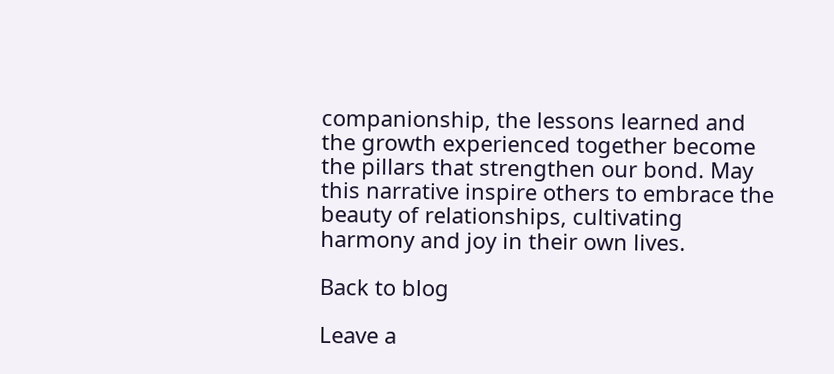companionship, the lessons learned and the growth experienced together become the pillars that strengthen our bond. May this narrative inspire others to embrace the beauty of relationships, cultivating harmony and joy in their own lives.

Back to blog

Leave a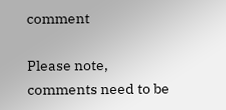comment

Please note, comments need to be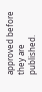approved before they are published.